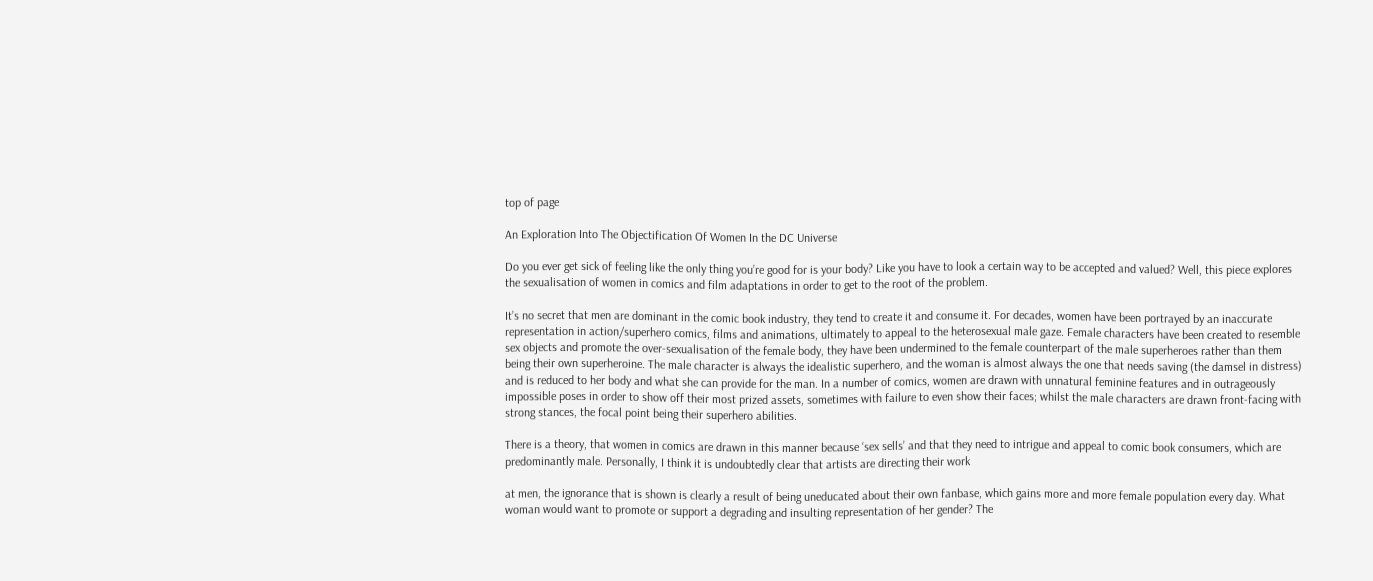top of page

An Exploration Into The Objectification Of Women In the DC Universe

Do you ever get sick of feeling like the only thing you’re good for is your body? Like you have to look a certain way to be accepted and valued? Well, this piece explores the sexualisation of women in comics and film adaptations in order to get to the root of the problem.

It’s no secret that men are dominant in the comic book industry, they tend to create it and consume it. For decades, women have been portrayed by an inaccurate representation in action/superhero comics, films and animations, ultimately to appeal to the heterosexual male gaze. Female characters have been created to resemble sex objects and promote the over-sexualisation of the female body, they have been undermined to the female counterpart of the male superheroes rather than them being their own superheroine. The male character is always the idealistic superhero, and the woman is almost always the one that needs saving (the damsel in distress) and is reduced to her body and what she can provide for the man. In a number of comics, women are drawn with unnatural feminine features and in outrageously impossible poses in order to show off their most prized assets, sometimes with failure to even show their faces; whilst the male characters are drawn front-facing with strong stances, the focal point being their superhero abilities.

There is a theory, that women in comics are drawn in this manner because ‘sex sells’ and that they need to intrigue and appeal to comic book consumers, which are predominantly male. Personally, I think it is undoubtedly clear that artists are directing their work

at men, the ignorance that is shown is clearly a result of being uneducated about their own fanbase, which gains more and more female population every day. What woman would want to promote or support a degrading and insulting representation of her gender? The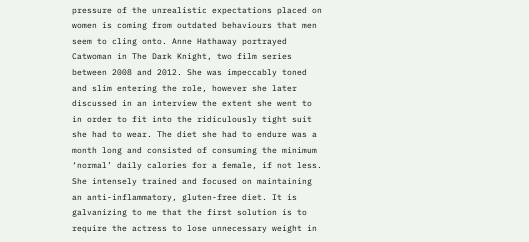pressure of the unrealistic expectations placed on women is coming from outdated behaviours that men seem to cling onto. Anne Hathaway portrayed Catwoman in The Dark Knight, two film series between 2008 and 2012. She was impeccably toned and slim entering the role, however she later discussed in an interview the extent she went to in order to fit into the ridiculously tight suit she had to wear. The diet she had to endure was a month long and consisted of consuming the minimum ‘normal’ daily calories for a female, if not less. She intensely trained and focused on maintaining an anti-inflammatory, gluten-free diet. It is galvanizing to me that the first solution is to require the actress to lose unnecessary weight in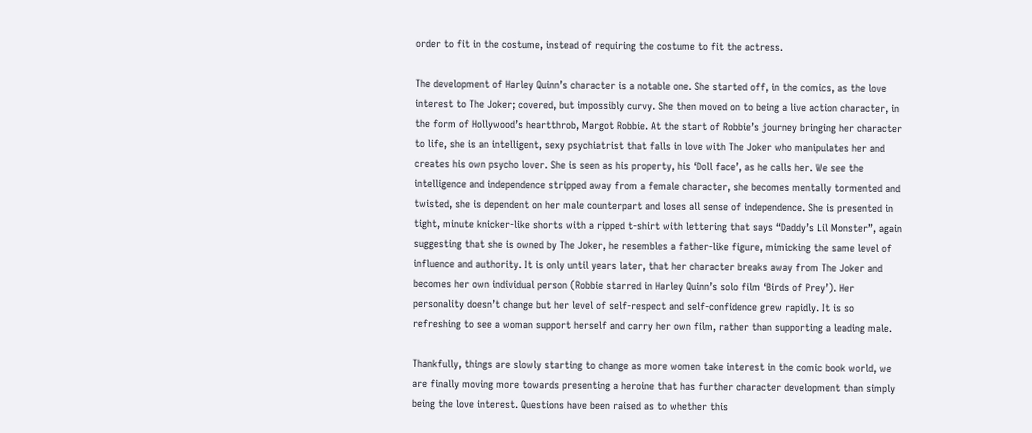order to fit in the costume, instead of requiring the costume to fit the actress.

The development of Harley Quinn’s character is a notable one. She started off, in the comics, as the love interest to The Joker; covered, but impossibly curvy. She then moved on to being a live action character, in the form of Hollywood’s heartthrob, Margot Robbie. At the start of Robbie’s journey bringing her character to life, she is an intelligent, sexy psychiatrist that falls in love with The Joker who manipulates her and creates his own psycho lover. She is seen as his property, his ‘Doll face’, as he calls her. We see the intelligence and independence stripped away from a female character, she becomes mentally tormented and twisted, she is dependent on her male counterpart and loses all sense of independence. She is presented in tight, minute knicker-like shorts with a ripped t-shirt with lettering that says “Daddy’s Lil Monster”, again suggesting that she is owned by The Joker, he resembles a father-like figure, mimicking the same level of influence and authority. It is only until years later, that her character breaks away from The Joker and becomes her own individual person (Robbie starred in Harley Quinn’s solo film ‘Birds of Prey’). Her personality doesn’t change but her level of self-respect and self-confidence grew rapidly. It is so refreshing to see a woman support herself and carry her own film, rather than supporting a leading male.

Thankfully, things are slowly starting to change as more women take interest in the comic book world, we are finally moving more towards presenting a heroine that has further character development than simply being the love interest. Questions have been raised as to whether this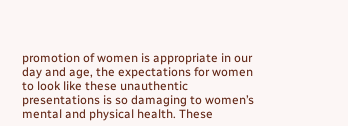promotion of women is appropriate in our day and age, the expectations for women to look like these unauthentic presentations is so damaging to women’s mental and physical health. These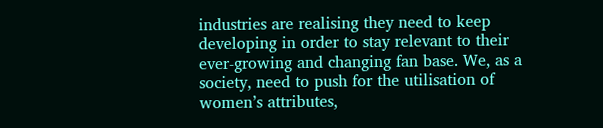industries are realising they need to keep developing in order to stay relevant to their ever-growing and changing fan base. We, as a society, need to push for the utilisation of women’s attributes,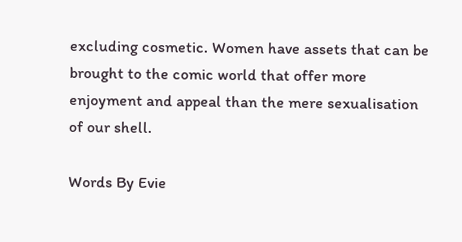excluding cosmetic. Women have assets that can be brought to the comic world that offer more enjoyment and appeal than the mere sexualisation of our shell.

Words By Evie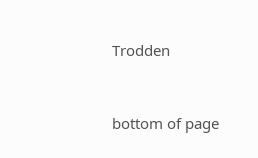Trodden


bottom of page